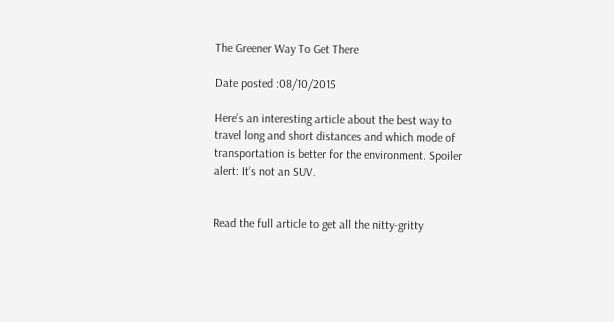The Greener Way To Get There

Date posted :08/10/2015

Here’s an interesting article about the best way to travel long and short distances and which mode of transportation is better for the environment. Spoiler alert: It’s not an SUV.


Read the full article to get all the nitty-gritty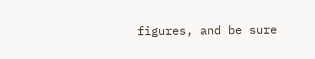figures, and be sure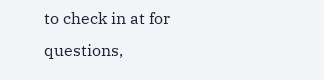to check in at for questions,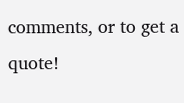comments, or to get a quote!